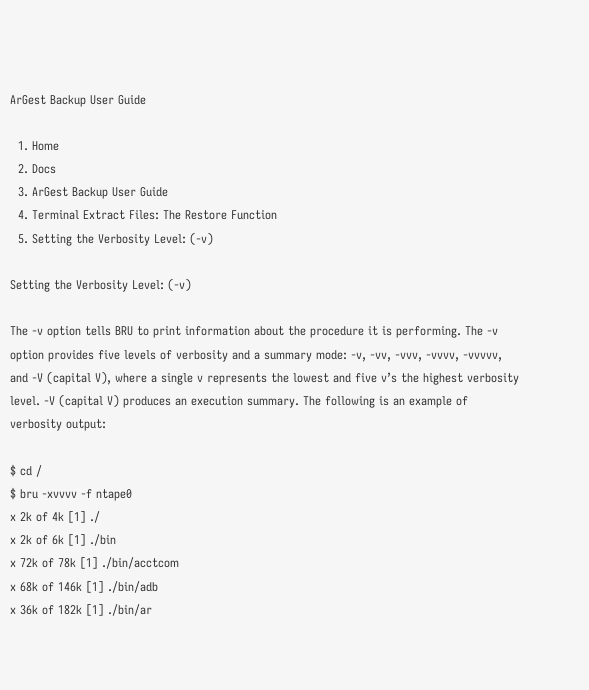ArGest Backup User Guide

  1. Home
  2. Docs
  3. ArGest Backup User Guide
  4. Terminal Extract Files: The Restore Function
  5. Setting the Verbosity Level: (-v)

Setting the Verbosity Level: (-v)

The -v option tells BRU to print information about the procedure it is performing. The -v option provides five levels of verbosity and a summary mode: -v, -vv, -vvv, -vvvv, -vvvvv, and -V (capital V), where a single v represents the lowest and five v’s the highest verbosity level. -V (capital V) produces an execution summary. The following is an example of verbosity output:

$ cd /
$ bru -xvvvv -f ntape0
x 2k of 4k [1] ./
x 2k of 6k [1] ./bin
x 72k of 78k [1] ./bin/acctcom
x 68k of 146k [1] ./bin/adb
x 36k of 182k [1] ./bin/ar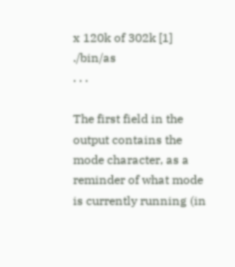x 120k of 302k [1] ./bin/as
. . .

The first field in the output contains the mode character, as a reminder of what mode is currently running (in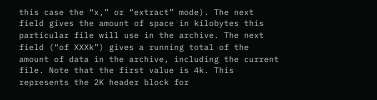this case the “x,” or “extract” mode). The next field gives the amount of space in kilobytes this particular file will use in the archive. The next field (“of XXXk”) gives a running total of the amount of data in the archive, including the current file. Note that the first value is 4k. This represents the 2K header block for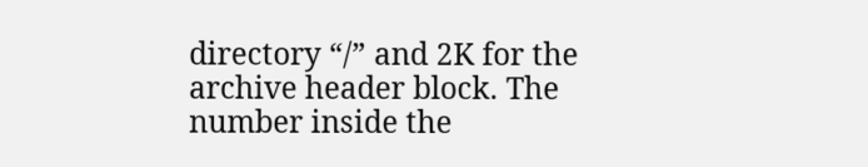directory “/” and 2K for the archive header block. The number inside the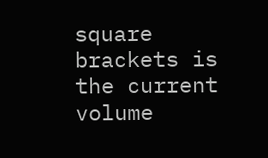square brackets is the current volume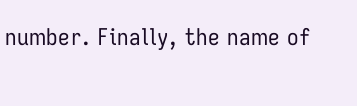number. Finally, the name of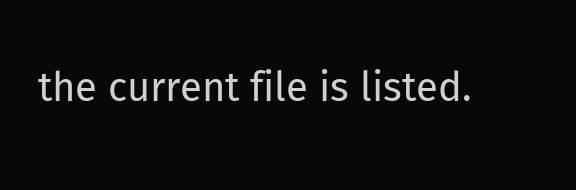the current file is listed.